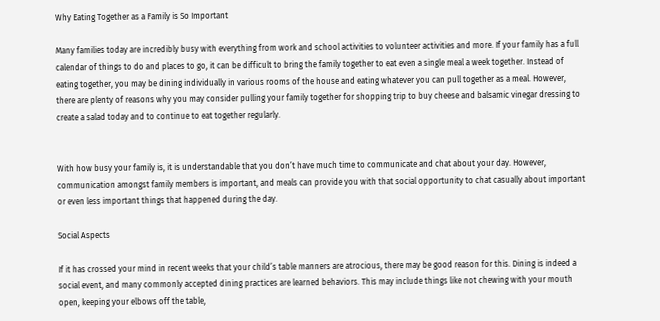Why Eating Together as a Family is So Important

Many families today are incredibly busy with everything from work and school activities to volunteer activities and more. If your family has a full calendar of things to do and places to go, it can be difficult to bring the family together to eat even a single meal a week together. Instead of eating together, you may be dining individually in various rooms of the house and eating whatever you can pull together as a meal. However, there are plenty of reasons why you may consider pulling your family together for shopping trip to buy cheese and balsamic vinegar dressing to create a salad today and to continue to eat together regularly.


With how busy your family is, it is understandable that you don’t have much time to communicate and chat about your day. However, communication amongst family members is important, and meals can provide you with that social opportunity to chat casually about important or even less important things that happened during the day.

Social Aspects

If it has crossed your mind in recent weeks that your child’s table manners are atrocious, there may be good reason for this. Dining is indeed a social event, and many commonly accepted dining practices are learned behaviors. This may include things like not chewing with your mouth open, keeping your elbows off the table,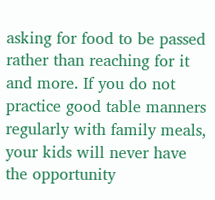asking for food to be passed rather than reaching for it and more. If you do not practice good table manners regularly with family meals, your kids will never have the opportunity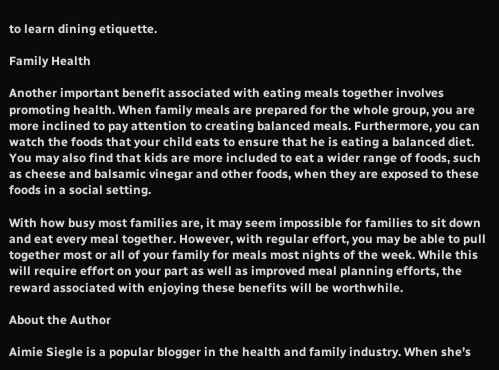to learn dining etiquette.

Family Health

Another important benefit associated with eating meals together involves promoting health. When family meals are prepared for the whole group, you are more inclined to pay attention to creating balanced meals. Furthermore, you can watch the foods that your child eats to ensure that he is eating a balanced diet. You may also find that kids are more included to eat a wider range of foods, such as cheese and balsamic vinegar and other foods, when they are exposed to these foods in a social setting.

With how busy most families are, it may seem impossible for families to sit down and eat every meal together. However, with regular effort, you may be able to pull together most or all of your family for meals most nights of the week. While this will require effort on your part as well as improved meal planning efforts, the reward associated with enjoying these benefits will be worthwhile.

About the Author

Aimie Siegle is a popular blogger in the health and family industry. When she’s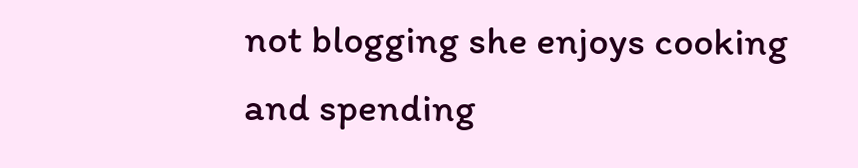not blogging she enjoys cooking and spending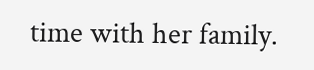time with her family.